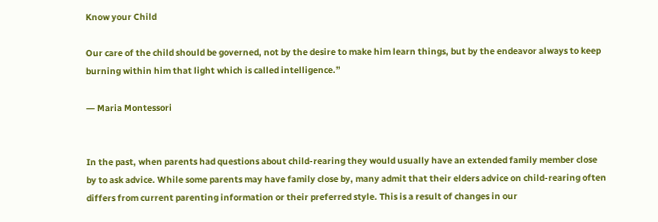Know your Child

Our care of the child should be governed, not by the desire to make him learn things, but by the endeavor always to keep burning within him that light which is called intelligence.”

― Maria Montessori


In the past, when parents had questions about child-rearing they would usually have an extended family member close by to ask advice. While some parents may have family close by, many admit that their elders advice on child-rearing often differs from current parenting information or their preferred style. This is a result of changes in our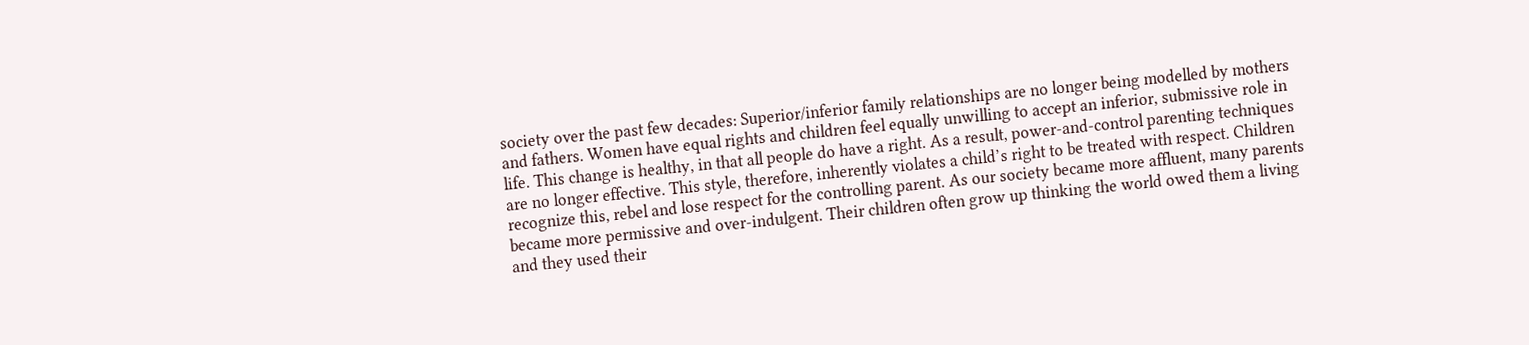society over the past few decades: Superior/inferior family relationships are no longer being modelled by mothers and fathers. Women have equal rights and children feel equally unwilling to accept an inferior, submissive role in life. This change is healthy, in that all people do have a right. As a result, power-and-control parenting techniques are no longer effective. This style, therefore, inherently violates a child’s right to be treated with respect. Children recognize this, rebel and lose respect for the controlling parent. As our society became more affluent, many parents became more permissive and over-indulgent. Their children often grow up thinking the world owed them a living and they used their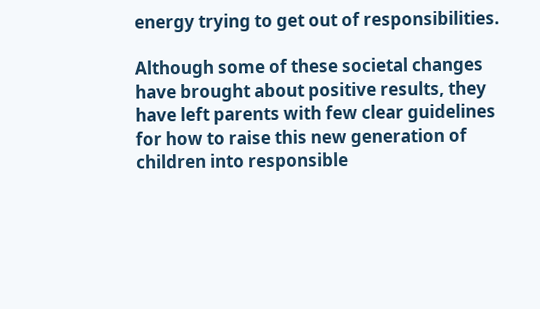energy trying to get out of responsibilities.

Although some of these societal changes have brought about positive results, they have left parents with few clear guidelines for how to raise this new generation of children into responsible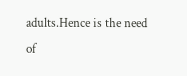adults.Hence is the need of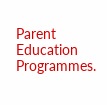Parent Education Programmes.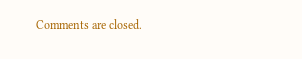Comments are closed.